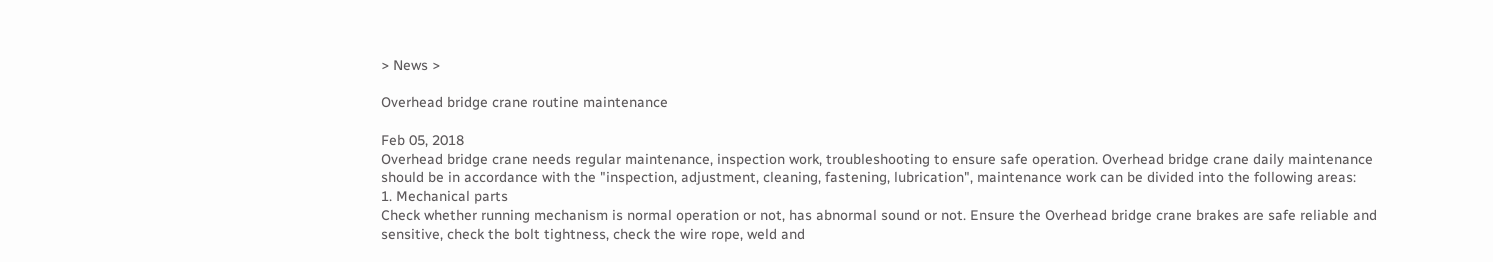> News >

Overhead bridge crane routine maintenance

Feb 05, 2018
Overhead bridge crane needs regular maintenance, inspection work, troubleshooting to ensure safe operation. Overhead bridge crane daily maintenance should be in accordance with the "inspection, adjustment, cleaning, fastening, lubrication", maintenance work can be divided into the following areas:
1. Mechanical parts
Check whether running mechanism is normal operation or not, has abnormal sound or not. Ensure the Overhead bridge crane brakes are safe reliable and sensitive, check the bolt tightness, check the wire rope, weld and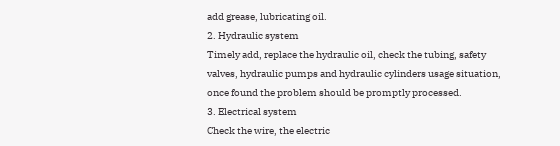add grease, lubricating oil.
2. Hydraulic system
Timely add, replace the hydraulic oil, check the tubing, safety valves, hydraulic pumps and hydraulic cylinders usage situation, once found the problem should be promptly processed.
3. Electrical system
Check the wire, the electric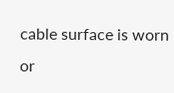cable surface is worn or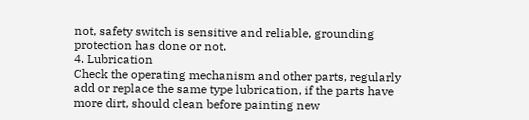not, safety switch is sensitive and reliable, grounding protection has done or not.
4. Lubrication
Check the operating mechanism and other parts, regularly add or replace the same type lubrication, if the parts have more dirt, should clean before painting new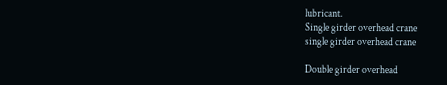lubricant.
Single girder overhead crane
single girder overhead crane

Double girder overhead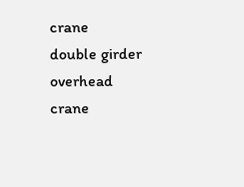crane
double girder overhead crane